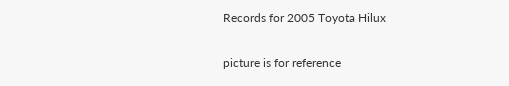Records for 2005 Toyota Hilux

picture is for reference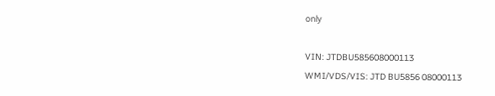only

VIN: JTDBU585608000113
WMI/VDS/VIS: JTD BU5856 08000113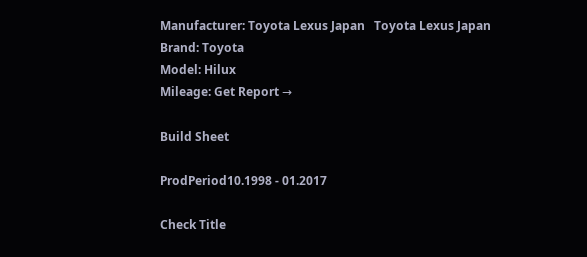Manufacturer: Toyota Lexus Japan   Toyota Lexus Japan
Brand: Toyota
Model: Hilux
Mileage: Get Report →

Build Sheet

ProdPeriod10.1998 - 01.2017

Check Title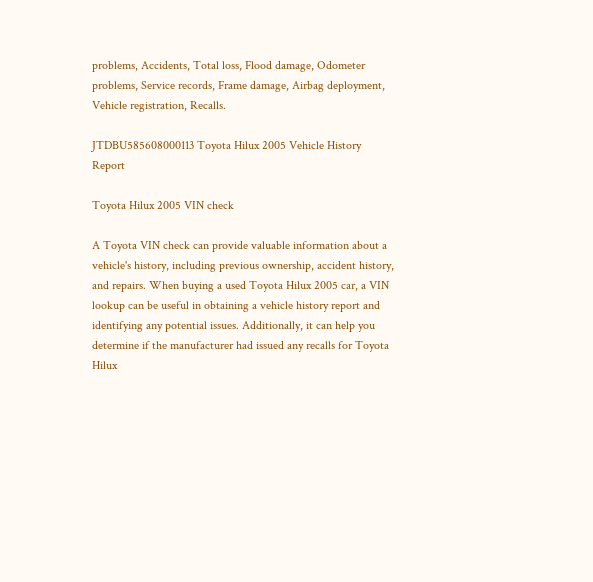problems, Accidents, Total loss, Flood damage, Odometer problems, Service records, Frame damage, Airbag deployment, Vehicle registration, Recalls.

JTDBU585608000113 Toyota Hilux 2005 Vehicle History Report

Toyota Hilux 2005 VIN check

A Toyota VIN check can provide valuable information about a vehicle's history, including previous ownership, accident history, and repairs. When buying a used Toyota Hilux 2005 car, a VIN lookup can be useful in obtaining a vehicle history report and identifying any potential issues. Additionally, it can help you determine if the manufacturer had issued any recalls for Toyota Hilux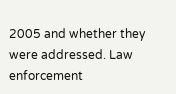2005 and whether they were addressed. Law enforcement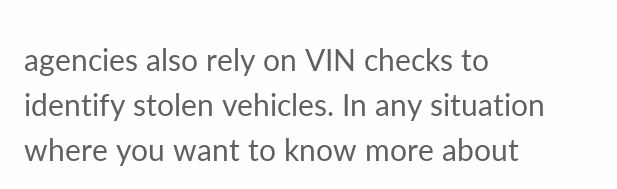agencies also rely on VIN checks to identify stolen vehicles. In any situation where you want to know more about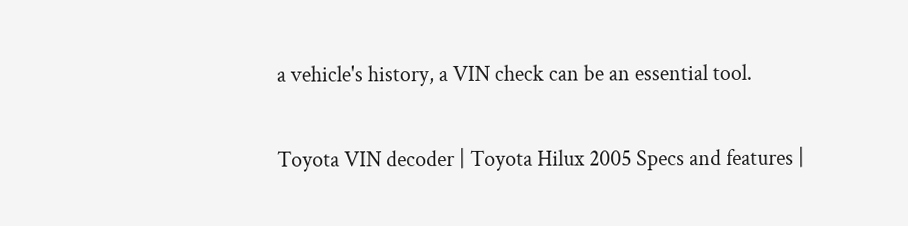a vehicle's history, a VIN check can be an essential tool.

Toyota VIN decoder | Toyota Hilux 2005 Specs and features |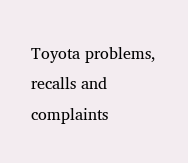Toyota problems, recalls and complaints